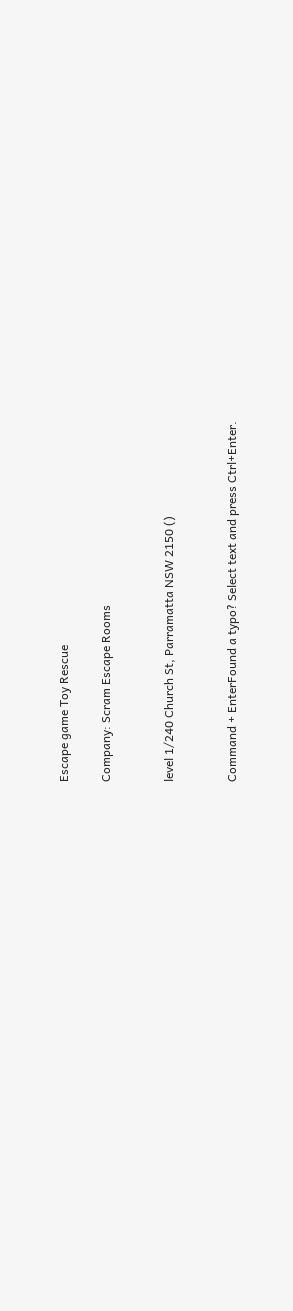Escape game Toy Rescue

Company: Scram Escape Rooms


level 1/240 Church St, Parramatta NSW 2150 ()


Command + EnterFound a typo? Select text and press Ctrl+Enter.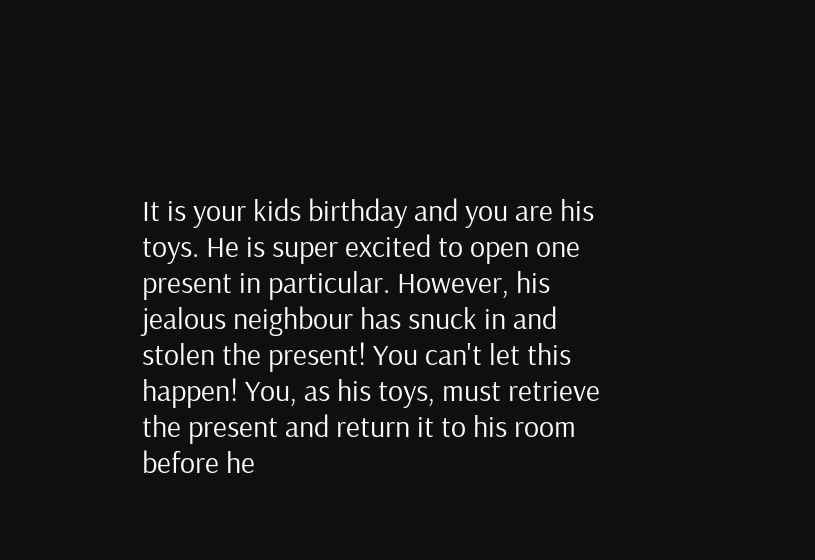It is your kids birthday and you are his toys. He is super excited to open one present in particular. However, his jealous neighbour has snuck in and stolen the present! You can't let this happen! You, as his toys, must retrieve the present and return it to his room before he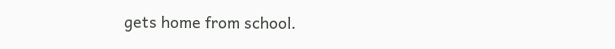gets home from school.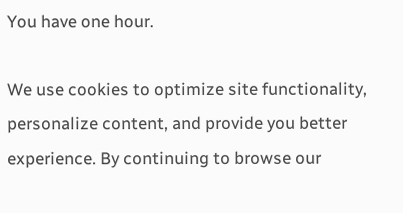You have one hour.

We use cookies to optimize site functionality, personalize content, and provide you better experience. By continuing to browse our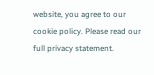website, you agree to our cookie policy. Please read our full privacy statement.